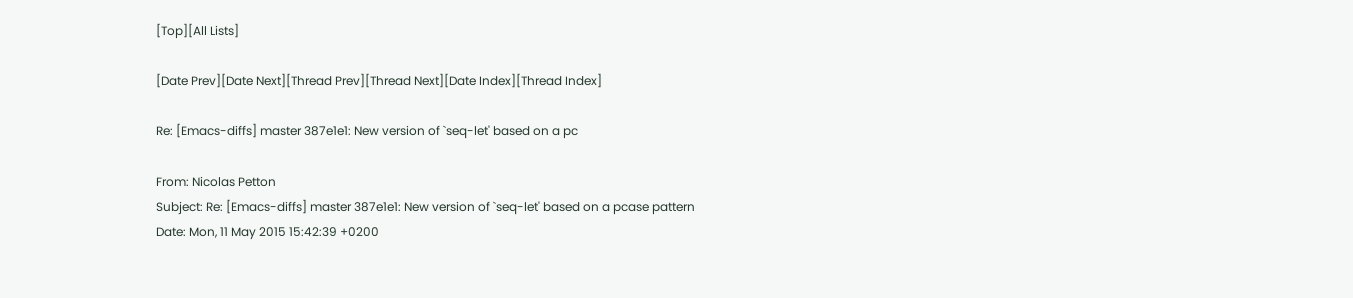[Top][All Lists]

[Date Prev][Date Next][Thread Prev][Thread Next][Date Index][Thread Index]

Re: [Emacs-diffs] master 387e1e1: New version of `seq-let' based on a pc

From: Nicolas Petton
Subject: Re: [Emacs-diffs] master 387e1e1: New version of `seq-let' based on a pcase pattern
Date: Mon, 11 May 2015 15:42:39 +0200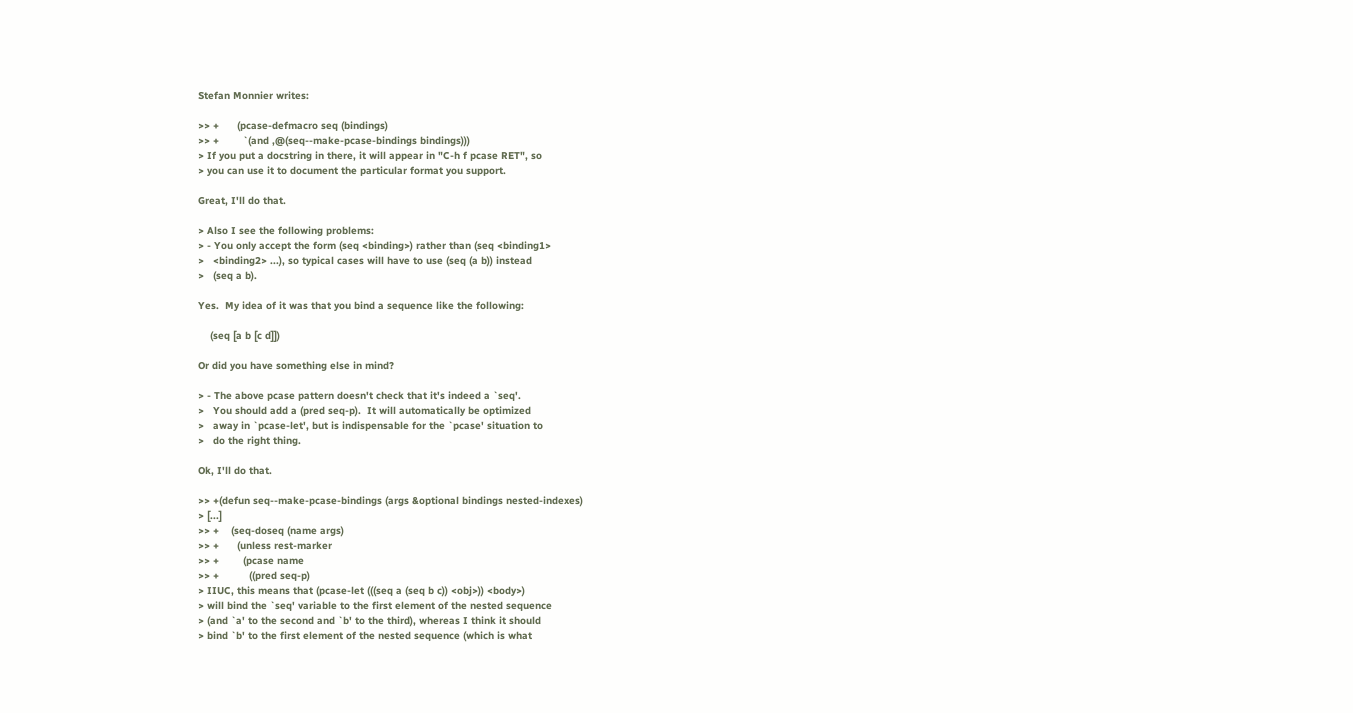Stefan Monnier writes:

>> +      (pcase-defmacro seq (bindings)
>> +        `(and ,@(seq--make-pcase-bindings bindings)))
> If you put a docstring in there, it will appear in "C-h f pcase RET", so
> you can use it to document the particular format you support.

Great, I'll do that.

> Also I see the following problems:
> - You only accept the form (seq <binding>) rather than (seq <binding1>
>   <binding2> ...), so typical cases will have to use (seq (a b)) instead
>   (seq a b).

Yes.  My idea of it was that you bind a sequence like the following:

    (seq [a b [c d]])

Or did you have something else in mind?

> - The above pcase pattern doesn't check that it's indeed a `seq'.
>   You should add a (pred seq-p).  It will automatically be optimized
>   away in `pcase-let', but is indispensable for the `pcase' situation to
>   do the right thing.

Ok, I'll do that.

>> +(defun seq--make-pcase-bindings (args &optional bindings nested-indexes)
> [...]
>> +    (seq-doseq (name args)
>> +      (unless rest-marker
>> +        (pcase name
>> +          ((pred seq-p)
> IIUC, this means that (pcase-let (((seq a (seq b c)) <obj>)) <body>)
> will bind the `seq' variable to the first element of the nested sequence
> (and `a' to the second and `b' to the third), whereas I think it should
> bind `b' to the first element of the nested sequence (which is what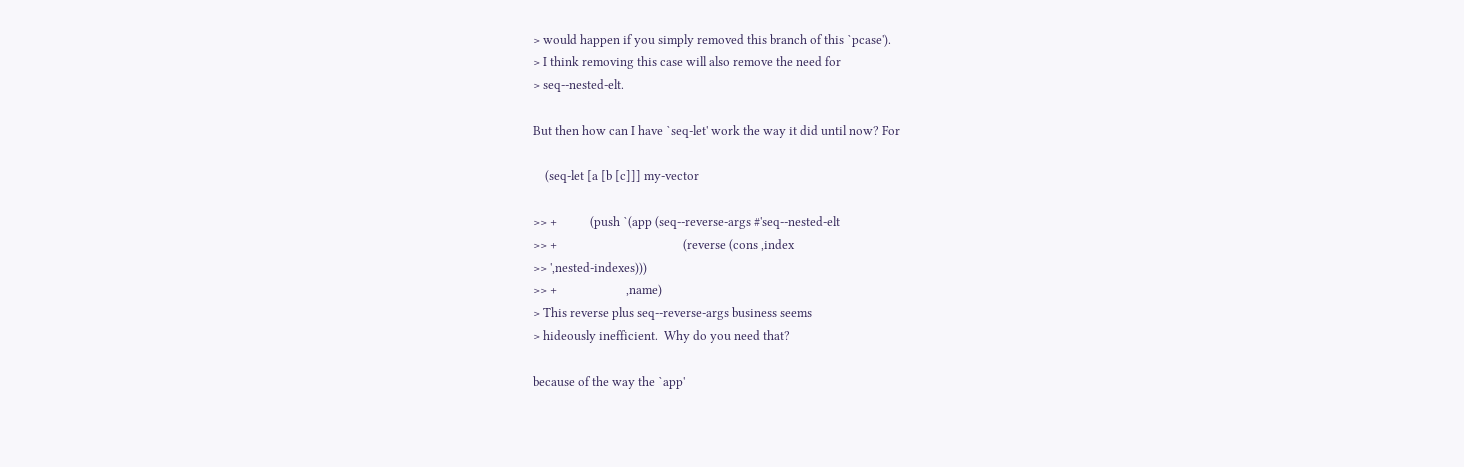> would happen if you simply removed this branch of this `pcase').
> I think removing this case will also remove the need for
> seq--nested-elt.

But then how can I have `seq-let' work the way it did until now? For

    (seq-let [a [b [c]]] my-vector

>> +           (push `(app (seq--reverse-args #'seq--nested-elt
>> +                                          (reverse (cons ,index
>> ',nested-indexes)))
>> +                       ,name)
> This reverse plus seq--reverse-args business seems
> hideously inefficient.  Why do you need that?

because of the way the `app'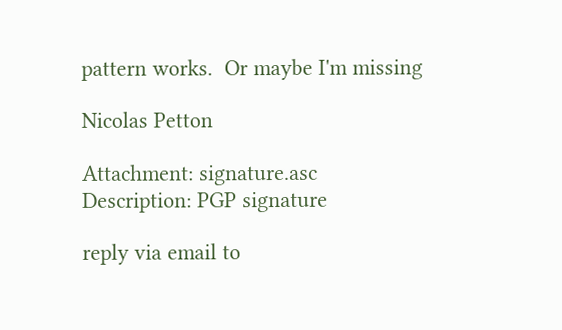pattern works.  Or maybe I'm missing

Nicolas Petton

Attachment: signature.asc
Description: PGP signature

reply via email to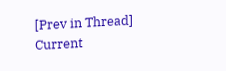[Prev in Thread] Current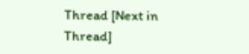Thread [Next in Thread]